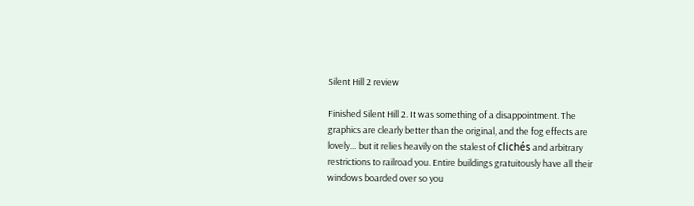Silent Hill 2 review

Finished Silent Hill 2. It was something of a disappointment. The graphics are clearly better than the original, and the fog effects are lovely… but it relies heavily on the stalest of clichés and arbitrary restrictions to railroad you. Entire buildings gratuitously have all their windows boarded over so you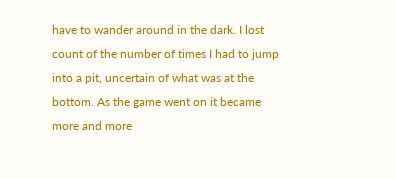have to wander around in the dark. I lost count of the number of times I had to jump into a pit, uncertain of what was at the bottom. As the game went on it became more and more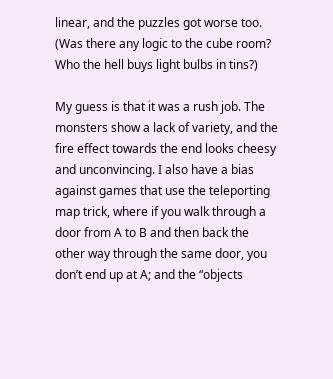linear, and the puzzles got worse too. (Was there any logic to the cube room? Who the hell buys light bulbs in tins?)

My guess is that it was a rush job. The monsters show a lack of variety, and the fire effect towards the end looks cheesy and unconvincing. I also have a bias against games that use the teleporting map trick, where if you walk through a door from A to B and then back the other way through the same door, you don’t end up at A; and the “objects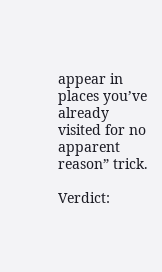appear in places you’ve already visited for no apparent reason” trick.

Verdict: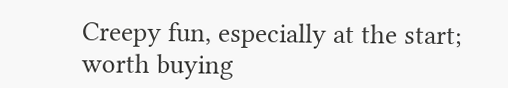Creepy fun, especially at the start; worth buying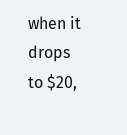when it drops to $20,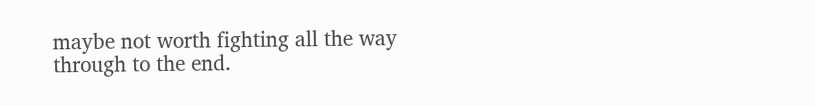maybe not worth fighting all the way through to the end.